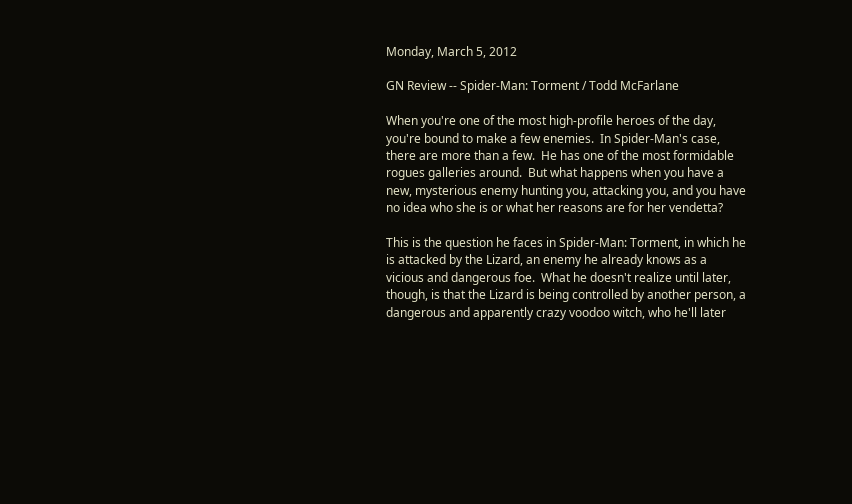Monday, March 5, 2012

GN Review -- Spider-Man: Torment / Todd McFarlane

When you're one of the most high-profile heroes of the day, you're bound to make a few enemies.  In Spider-Man's case, there are more than a few.  He has one of the most formidable rogues galleries around.  But what happens when you have a new, mysterious enemy hunting you, attacking you, and you have no idea who she is or what her reasons are for her vendetta?

This is the question he faces in Spider-Man: Torment, in which he is attacked by the Lizard, an enemy he already knows as a vicious and dangerous foe.  What he doesn't realize until later, though, is that the Lizard is being controlled by another person, a dangerous and apparently crazy voodoo witch, who he'll later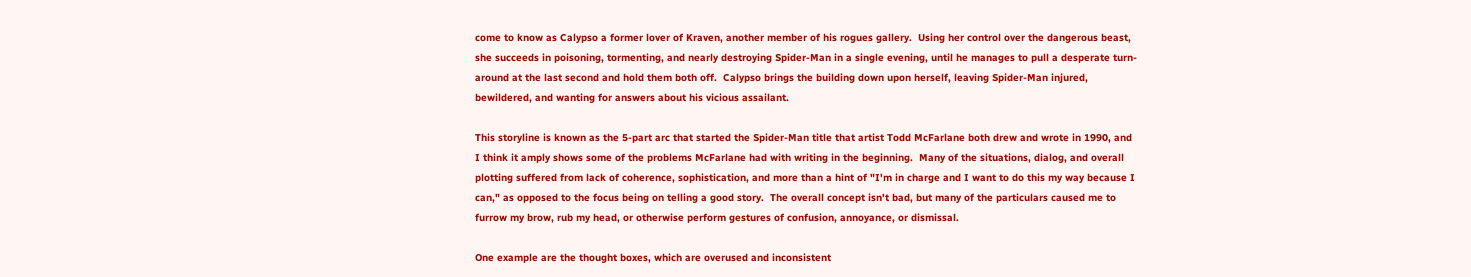come to know as Calypso a former lover of Kraven, another member of his rogues gallery.  Using her control over the dangerous beast, she succeeds in poisoning, tormenting, and nearly destroying Spider-Man in a single evening, until he manages to pull a desperate turn-around at the last second and hold them both off.  Calypso brings the building down upon herself, leaving Spider-Man injured, bewildered, and wanting for answers about his vicious assailant.

This storyline is known as the 5-part arc that started the Spider-Man title that artist Todd McFarlane both drew and wrote in 1990, and I think it amply shows some of the problems McFarlane had with writing in the beginning.  Many of the situations, dialog, and overall plotting suffered from lack of coherence, sophistication, and more than a hint of "I'm in charge and I want to do this my way because I can," as opposed to the focus being on telling a good story.  The overall concept isn't bad, but many of the particulars caused me to furrow my brow, rub my head, or otherwise perform gestures of confusion, annoyance, or dismissal.

One example are the thought boxes, which are overused and inconsistent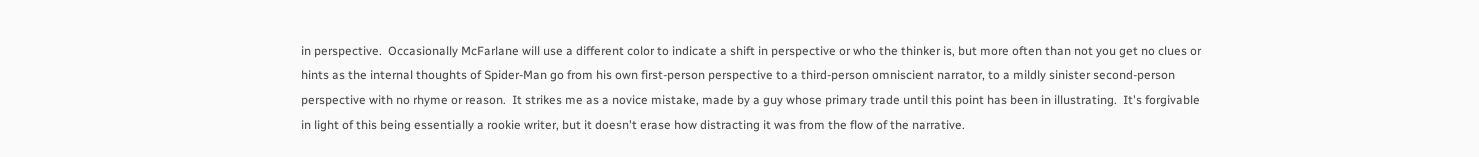in perspective.  Occasionally McFarlane will use a different color to indicate a shift in perspective or who the thinker is, but more often than not you get no clues or hints as the internal thoughts of Spider-Man go from his own first-person perspective to a third-person omniscient narrator, to a mildly sinister second-person perspective with no rhyme or reason.  It strikes me as a novice mistake, made by a guy whose primary trade until this point has been in illustrating.  It's forgivable in light of this being essentially a rookie writer, but it doesn't erase how distracting it was from the flow of the narrative.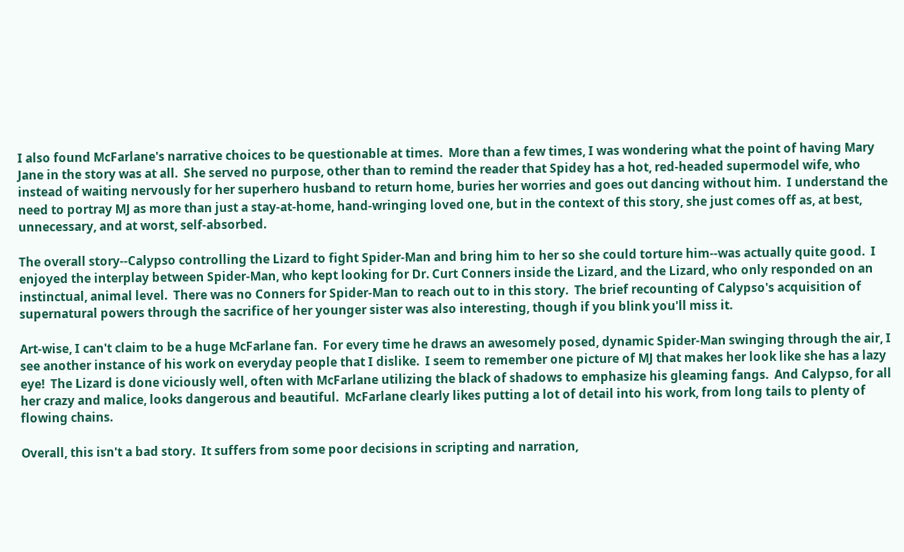I also found McFarlane's narrative choices to be questionable at times.  More than a few times, I was wondering what the point of having Mary Jane in the story was at all.  She served no purpose, other than to remind the reader that Spidey has a hot, red-headed supermodel wife, who instead of waiting nervously for her superhero husband to return home, buries her worries and goes out dancing without him.  I understand the need to portray MJ as more than just a stay-at-home, hand-wringing loved one, but in the context of this story, she just comes off as, at best, unnecessary, and at worst, self-absorbed.

The overall story--Calypso controlling the Lizard to fight Spider-Man and bring him to her so she could torture him--was actually quite good.  I enjoyed the interplay between Spider-Man, who kept looking for Dr. Curt Conners inside the Lizard, and the Lizard, who only responded on an instinctual, animal level.  There was no Conners for Spider-Man to reach out to in this story.  The brief recounting of Calypso's acquisition of supernatural powers through the sacrifice of her younger sister was also interesting, though if you blink you'll miss it.

Art-wise, I can't claim to be a huge McFarlane fan.  For every time he draws an awesomely posed, dynamic Spider-Man swinging through the air, I see another instance of his work on everyday people that I dislike.  I seem to remember one picture of MJ that makes her look like she has a lazy eye!  The Lizard is done viciously well, often with McFarlane utilizing the black of shadows to emphasize his gleaming fangs.  And Calypso, for all her crazy and malice, looks dangerous and beautiful.  McFarlane clearly likes putting a lot of detail into his work, from long tails to plenty of flowing chains.

Overall, this isn't a bad story.  It suffers from some poor decisions in scripting and narration,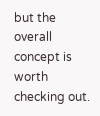but the overall concept is worth checking out.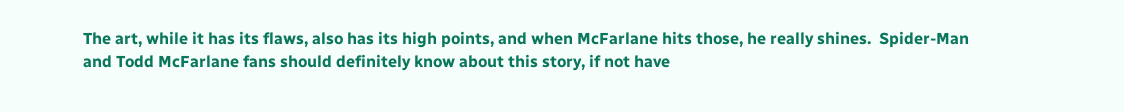The art, while it has its flaws, also has its high points, and when McFarlane hits those, he really shines.  Spider-Man and Todd McFarlane fans should definitely know about this story, if not have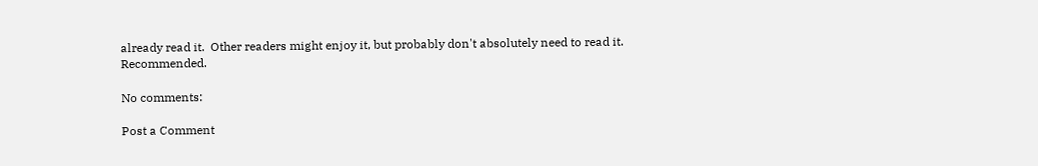already read it.  Other readers might enjoy it, but probably don't absolutely need to read it.  Recommended.

No comments:

Post a Comment